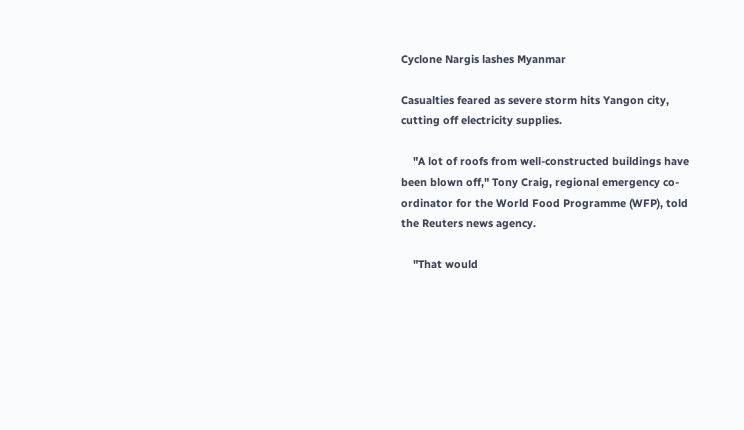Cyclone Nargis lashes Myanmar

Casualties feared as severe storm hits Yangon city, cutting off electricity supplies.

    "A lot of roofs from well-constructed buildings have been blown off," Tony Craig, regional emergency co-ordinator for the World Food Programme (WFP), told the Reuters news agency.

    "That would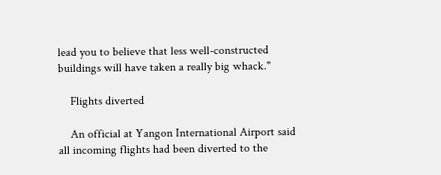lead you to believe that less well-constructed buildings will have taken a really big whack."

    Flights diverted

    An official at Yangon International Airport said all incoming flights had been diverted to the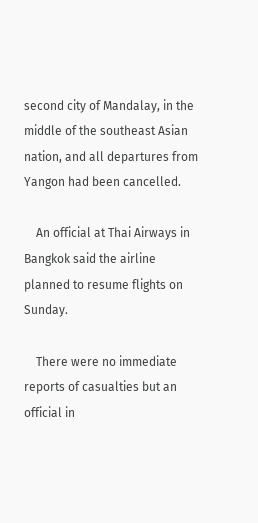second city of Mandalay, in the middle of the southeast Asian nation, and all departures from Yangon had been cancelled.

    An official at Thai Airways in Bangkok said the airline planned to resume flights on Sunday.

    There were no immediate reports of casualties but an official in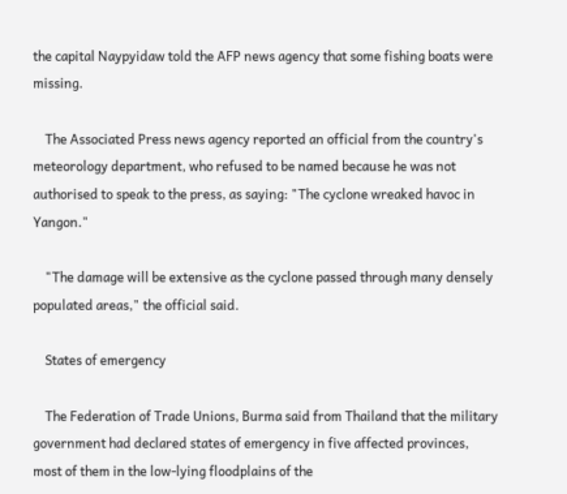the capital Naypyidaw told the AFP news agency that some fishing boats were missing.

    The Associated Press news agency reported an official from the country's meteorology department, who refused to be named because he was not authorised to speak to the press, as saying: "The cyclone wreaked havoc in Yangon."

    "The damage will be extensive as the cyclone passed through many densely populated areas," the official said.

    States of emergency

    The Federation of Trade Unions, Burma said from Thailand that the military government had declared states of emergency in five affected provinces, most of them in the low-lying floodplains of the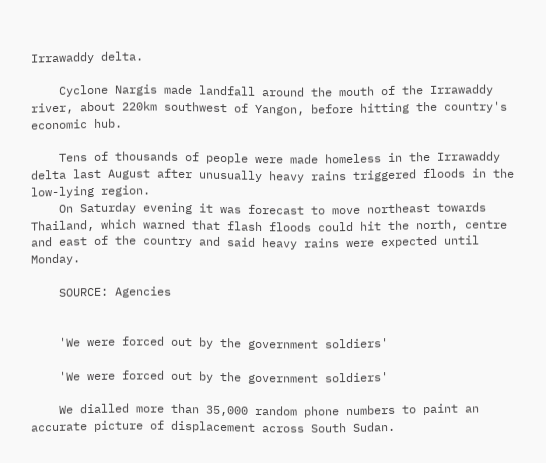Irrawaddy delta.

    Cyclone Nargis made landfall around the mouth of the Irrawaddy river, about 220km southwest of Yangon, before hitting the country's economic hub.

    Tens of thousands of people were made homeless in the Irrawaddy delta last August after unusually heavy rains triggered floods in the low-lying region.
    On Saturday evening it was forecast to move northeast towards Thailand, which warned that flash floods could hit the north, centre and east of the country and said heavy rains were expected until Monday.

    SOURCE: Agencies


    'We were forced out by the government soldiers'

    'We were forced out by the government soldiers'

    We dialled more than 35,000 random phone numbers to paint an accurate picture of displacement across South Sudan.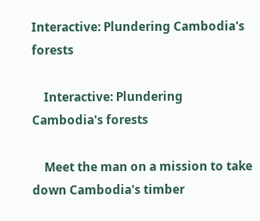Interactive: Plundering Cambodia's forests

    Interactive: Plundering Cambodia's forests

    Meet the man on a mission to take down Cambodia's timber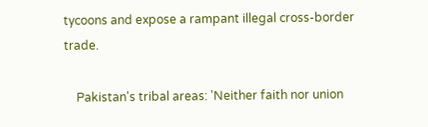tycoons and expose a rampant illegal cross-border trade.

    Pakistan's tribal areas: 'Neither faith nor union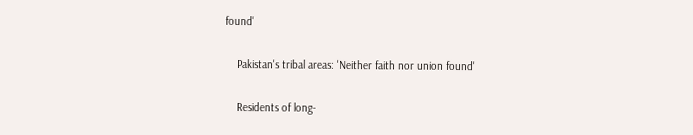found'

    Pakistan's tribal areas: 'Neither faith nor union found'

    Residents of long-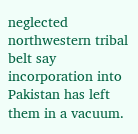neglected northwestern tribal belt say incorporation into Pakistan has left them in a vacuum.